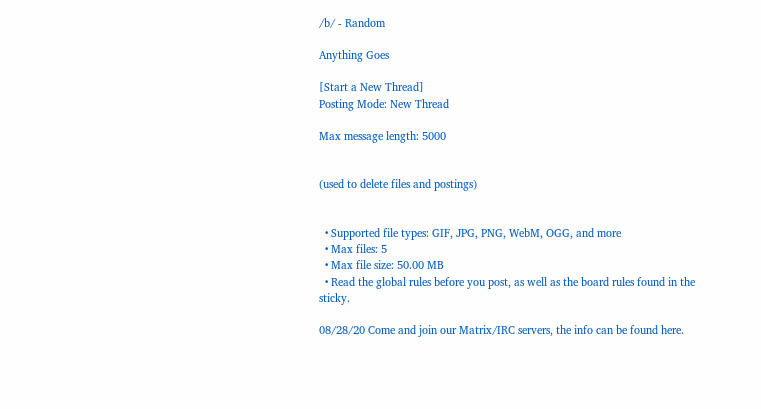/b/ - Random

Anything Goes

[Start a New Thread]
Posting Mode: New Thread

Max message length: 5000


(used to delete files and postings)


  • Supported file types: GIF, JPG, PNG, WebM, OGG, and more
  • Max files: 5
  • Max file size: 50.00 MB
  • Read the global rules before you post, as well as the board rules found in the sticky.

08/28/20 Come and join our Matrix/IRC servers, the info can be found here.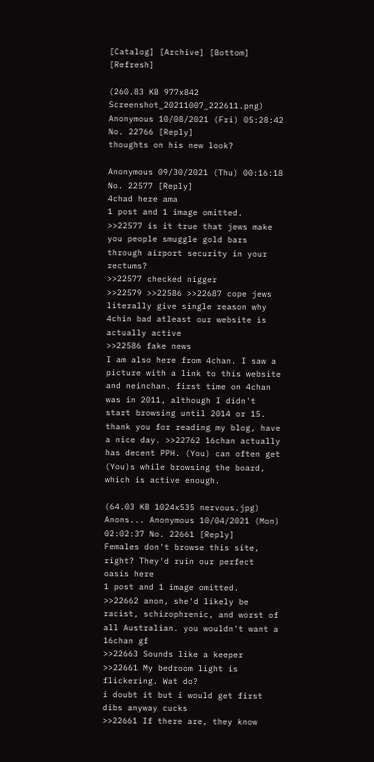[Catalog] [Archive] [Bottom] [Refresh]

(260.83 KB 977x842 Screenshot_20211007_222611.png)
Anonymous 10/08/2021 (Fri) 05:28:42 No. 22766 [Reply]
thoughts on his new look?

Anonymous 09/30/2021 (Thu) 00:16:18 No. 22577 [Reply]
4chad here ama
1 post and 1 image omitted.
>>22577 is it true that jews make you people smuggle gold bars through airport security in your rectums?
>>22577 checked nigger
>>22579 >>22586 >>22687 cope jews literally give single reason why 4chin bad atleast our website is actually active
>>22586 fake news
I am also here from 4chan. I saw a picture with a link to this website and neinchan. first time on 4chan was in 2011, although I didn't start browsing until 2014 or 15. thank you for reading my blog, have a nice day. >>22762 16chan actually has decent PPH. (You) can often get (You)s while browsing the board, which is active enough.

(64.03 KB 1024x535 nervous.jpg)
Anons... Anonymous 10/04/2021 (Mon) 02:02:37 No. 22661 [Reply]
Females don't browse this site, right? They'd ruin our perfect oasis here
1 post and 1 image omitted.
>>22662 anon, she'd likely be racist, schizophrenic, and worst of all Australian. you wouldn't want a 16chan gf
>>22663 Sounds like a keeper
>>22661 My bedroom light is flickering. Wat do?
i doubt it but i would get first dibs anyway cucks
>>22661 If there are, they know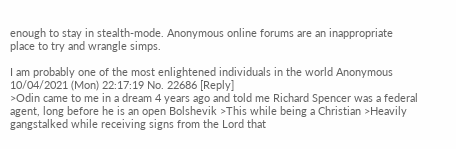enough to stay in stealth-mode. Anonymous online forums are an inappropriate place to try and wrangle simps.

I am probably one of the most enlightened individuals in the world Anonymous 10/04/2021 (Mon) 22:17:19 No. 22686 [Reply]
>Odin came to me in a dream 4 years ago and told me Richard Spencer was a federal agent, long before he is an open Bolshevik >This while being a Christian >Heavily gangstalked while receiving signs from the Lord that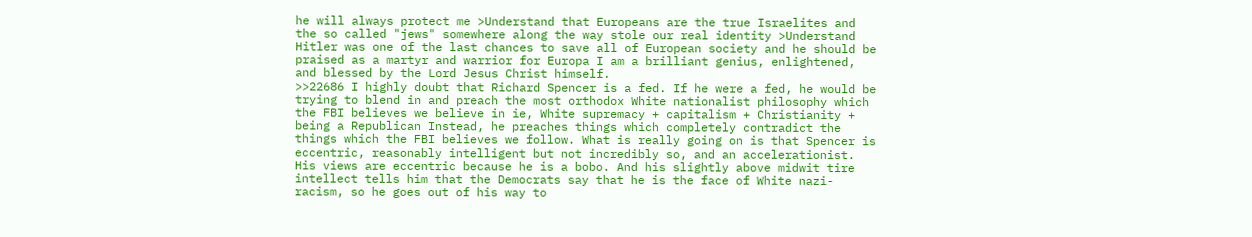he will always protect me >Understand that Europeans are the true Israelites and the so called "jews" somewhere along the way stole our real identity >Understand Hitler was one of the last chances to save all of European society and he should be praised as a martyr and warrior for Europa I am a brilliant genius, enlightened, and blessed by the Lord Jesus Christ himself.
>>22686 I highly doubt that Richard Spencer is a fed. If he were a fed, he would be trying to blend in and preach the most orthodox White nationalist philosophy which the FBI believes we believe in ie, White supremacy + capitalism + Christianity + being a Republican Instead, he preaches things which completely contradict the things which the FBI believes we follow. What is really going on is that Spencer is eccentric, reasonably intelligent but not incredibly so, and an accelerationist. His views are eccentric because he is a bobo. And his slightly above midwit tire intellect tells him that the Democrats say that he is the face of White nazi-racism, so he goes out of his way to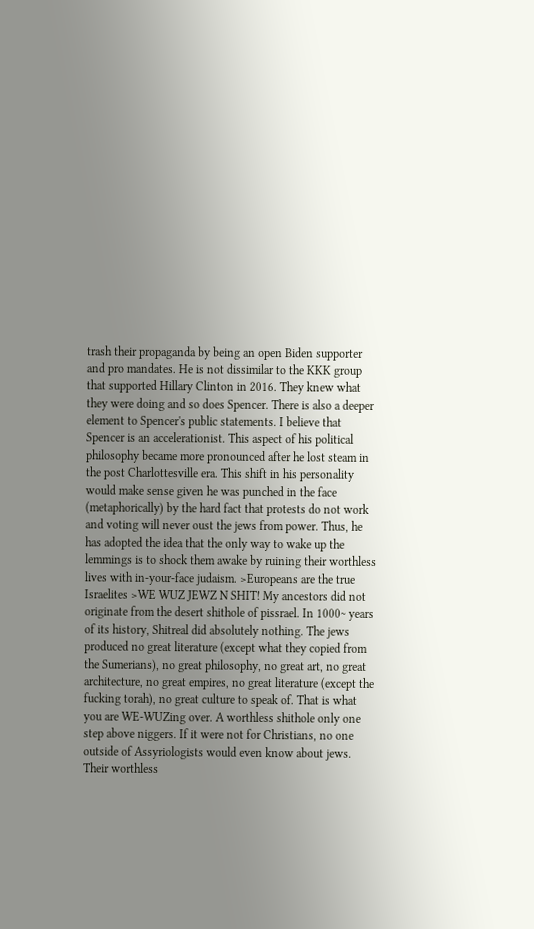trash their propaganda by being an open Biden supporter and pro mandates. He is not dissimilar to the KKK group that supported Hillary Clinton in 2016. They knew what they were doing and so does Spencer. There is also a deeper element to Spencer's public statements. I believe that Spencer is an accelerationist. This aspect of his political philosophy became more pronounced after he lost steam in the post Charlottesville era. This shift in his personality would make sense given he was punched in the face (metaphorically) by the hard fact that protests do not work and voting will never oust the jews from power. Thus, he has adopted the idea that the only way to wake up the lemmings is to shock them awake by ruining their worthless lives with in-your-face judaism. >Europeans are the true Israelites >WE WUZ JEWZ N SHIT! My ancestors did not originate from the desert shithole of pissrael. In 1000~ years of its history, Shitreal did absolutely nothing. The jews produced no great literature (except what they copied from the Sumerians), no great philosophy, no great art, no great architecture, no great empires, no great literature (except the fucking torah), no great culture to speak of. That is what you are WE-WUZing over. A worthless shithole only one step above niggers. If it were not for Christians, no one outside of Assyriologists would even know about jews. Their worthless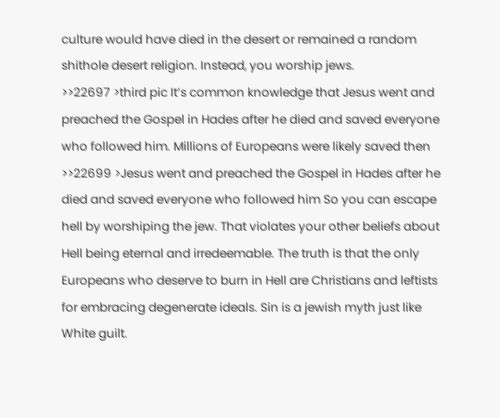culture would have died in the desert or remained a random shithole desert religion. Instead, you worship jews.
>>22697 >third pic It’s common knowledge that Jesus went and preached the Gospel in Hades after he died and saved everyone who followed him. Millions of Europeans were likely saved then
>>22699 >Jesus went and preached the Gospel in Hades after he died and saved everyone who followed him So you can escape hell by worshiping the jew. That violates your other beliefs about Hell being eternal and irredeemable. The truth is that the only Europeans who deserve to burn in Hell are Christians and leftists for embracing degenerate ideals. Sin is a jewish myth just like White guilt.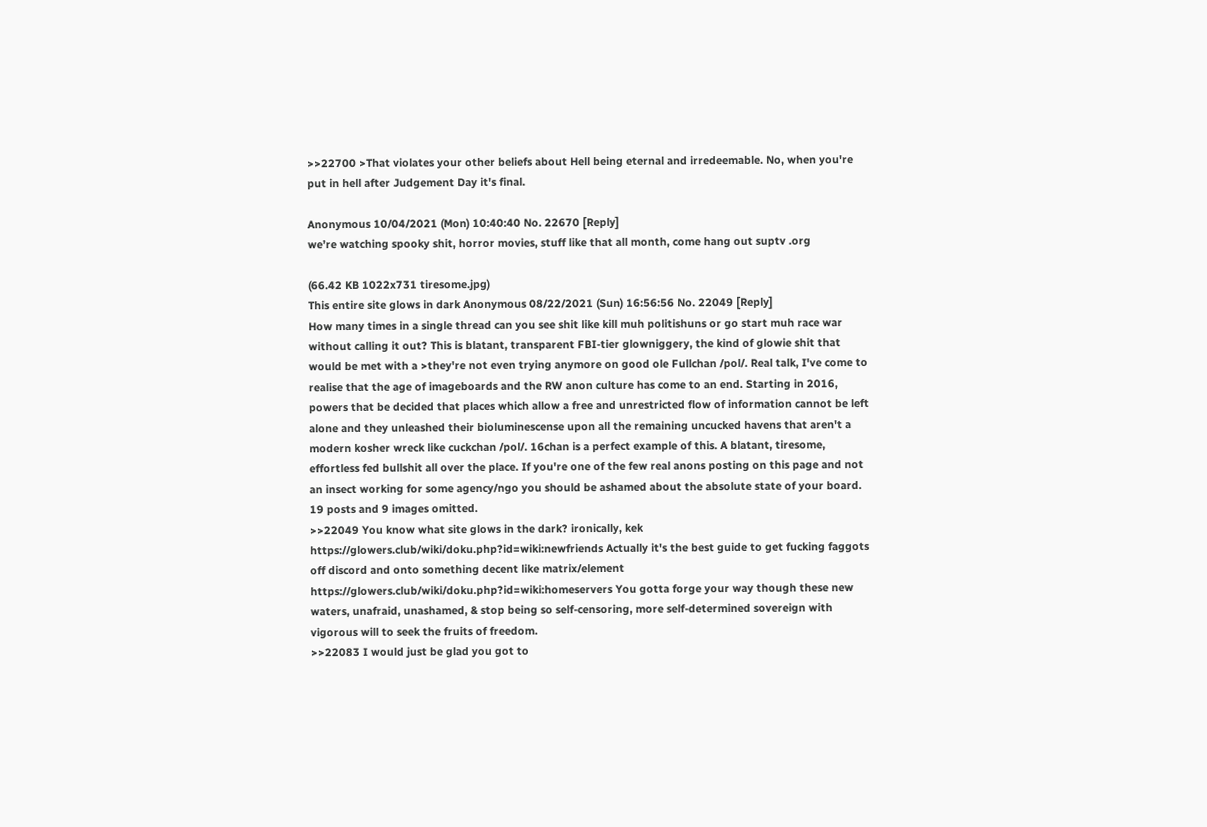>>22700 >That violates your other beliefs about Hell being eternal and irredeemable. No, when you're put in hell after Judgement Day it's final.

Anonymous 10/04/2021 (Mon) 10:40:40 No. 22670 [Reply]
we’re watching spooky shit, horror movies, stuff like that all month, come hang out suptv .org

(66.42 KB 1022x731 tiresome.jpg)
This entire site glows in dark Anonymous 08/22/2021 (Sun) 16:56:56 No. 22049 [Reply]
How many times in a single thread can you see shit like kill muh politishuns or go start muh race war without calling it out? This is blatant, transparent FBI-tier glowniggery, the kind of glowie shit that would be met with a >they're not even trying anymore on good ole Fullchan /pol/. Real talk, I've come to realise that the age of imageboards and the RW anon culture has come to an end. Starting in 2016, powers that be decided that places which allow a free and unrestricted flow of information cannot be left alone and they unleashed their bioluminescense upon all the remaining uncucked havens that aren't a modern kosher wreck like cuckchan /pol/. 16chan is a perfect example of this. A blatant, tiresome, effortless fed bullshit all over the place. If you're one of the few real anons posting on this page and not an insect working for some agency/ngo you should be ashamed about the absolute state of your board.
19 posts and 9 images omitted.
>>22049 You know what site glows in the dark? ironically, kek https://glowers.club/wiki/doku.php?id=wiki:newfriends Actually it's the best guide to get fucking faggots off discord and onto something decent like matrix/element https://glowers.club/wiki/doku.php?id=wiki:homeservers You gotta forge your way though these new waters, unafraid, unashamed, & stop being so self-censoring, more self-determined sovereign with vigorous will to seek the fruits of freedom.
>>22083 I would just be glad you got to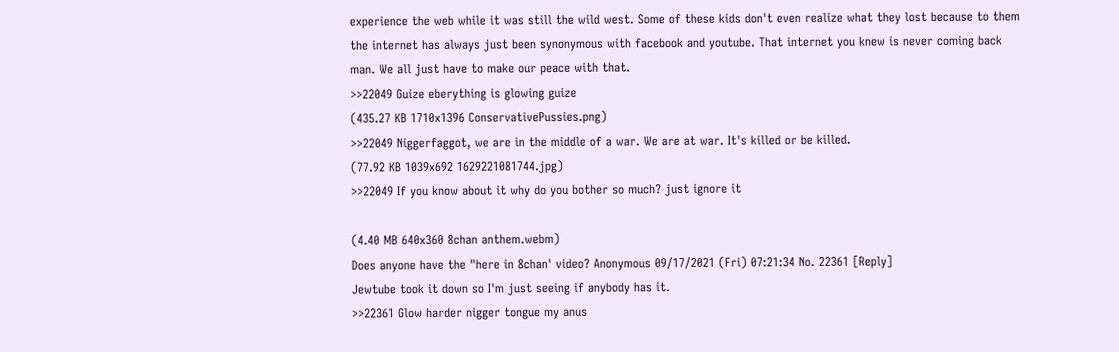experience the web while it was still the wild west. Some of these kids don't even realize what they lost because to them the internet has always just been synonymous with facebook and youtube. That internet you knew is never coming back man. We all just have to make our peace with that.
>>22049 Guize eberything is glowing guize
(435.27 KB 1710x1396 ConservativePussies.png)
>>22049 Niggerfaggot, we are in the middle of a war. We are at war. It's killed or be killed.
(77.92 KB 1039x692 1629221081744.jpg)
>>22049 If you know about it why do you bother so much? just ignore it

(4.40 MB 640x360 8chan anthem.webm)
Does anyone have the "here in 8chan' video? Anonymous 09/17/2021 (Fri) 07:21:34 No. 22361 [Reply]
Jewtube took it down so I'm just seeing if anybody has it.
>>22361 Glow harder nigger tongue my anus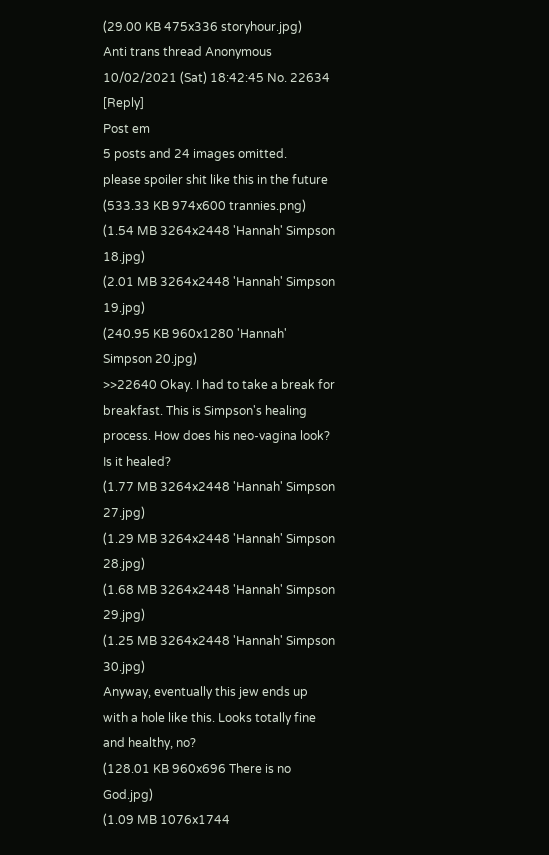(29.00 KB 475x336 storyhour.jpg)
Anti trans thread Anonymous 10/02/2021 (Sat) 18:42:45 No. 22634 [Reply]
Post em
5 posts and 24 images omitted.
please spoiler shit like this in the future
(533.33 KB 974x600 trannies.png)
(1.54 MB 3264x2448 'Hannah' Simpson 18.jpg)
(2.01 MB 3264x2448 'Hannah' Simpson 19.jpg)
(240.95 KB 960x1280 'Hannah' Simpson 20.jpg)
>>22640 Okay. I had to take a break for breakfast. This is Simpson's healing process. How does his neo-vagina look? Is it healed?
(1.77 MB 3264x2448 'Hannah' Simpson 27.jpg)
(1.29 MB 3264x2448 'Hannah' Simpson 28.jpg)
(1.68 MB 3264x2448 'Hannah' Simpson 29.jpg)
(1.25 MB 3264x2448 'Hannah' Simpson 30.jpg)
Anyway, eventually this jew ends up with a hole like this. Looks totally fine and healthy, no?
(128.01 KB 960x696 There is no God.jpg)
(1.09 MB 1076x1744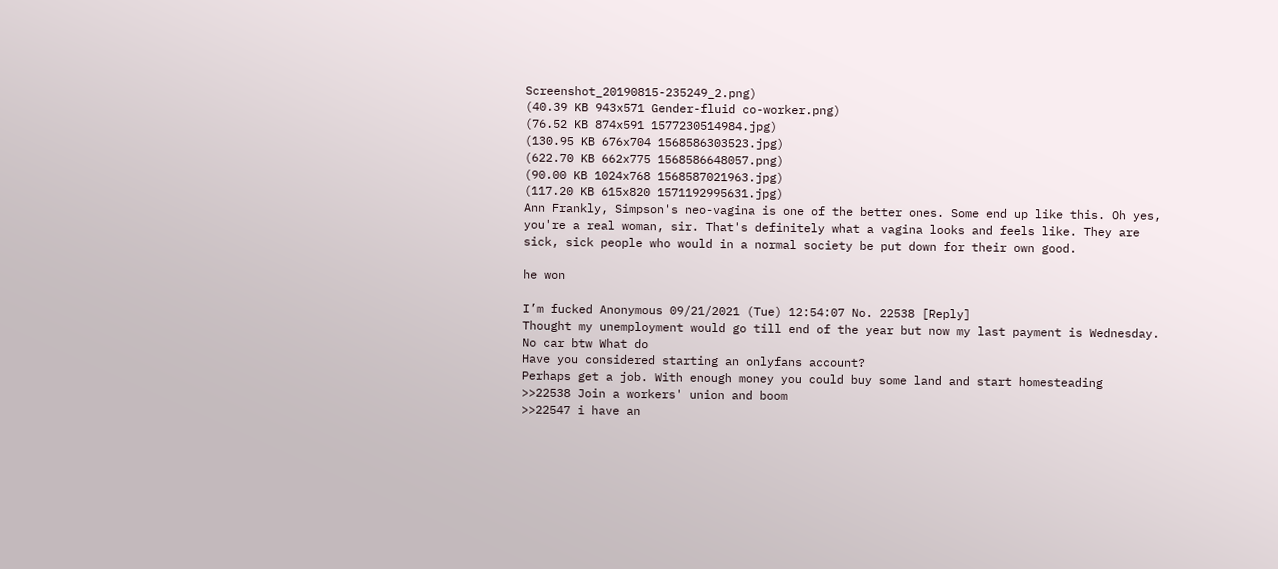Screenshot_20190815-235249_2.png)
(40.39 KB 943x571 Gender-fluid co-worker.png)
(76.52 KB 874x591 1577230514984.jpg)
(130.95 KB 676x704 1568586303523.jpg)
(622.70 KB 662x775 1568586648057.png)
(90.00 KB 1024x768 1568587021963.jpg)
(117.20 KB 615x820 1571192995631.jpg)
Ann Frankly, Simpson's neo-vagina is one of the better ones. Some end up like this. Oh yes, you're a real woman, sir. That's definitely what a vagina looks and feels like. They are sick, sick people who would in a normal society be put down for their own good.

he won

I’m fucked Anonymous 09/21/2021 (Tue) 12:54:07 No. 22538 [Reply]
Thought my unemployment would go till end of the year but now my last payment is Wednesday. No car btw What do
Have you considered starting an onlyfans account?
Perhaps get a job. With enough money you could buy some land and start homesteading
>>22538 Join a workers' union and boom
>>22547 i have an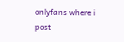onlyfans where i post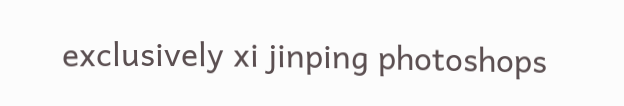exclusively xi jinping photoshops